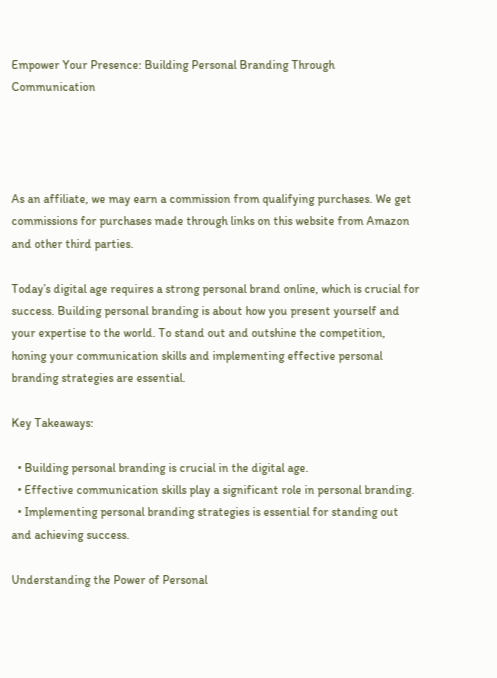Empower Your Presence: Building Personal Branding Through Communication




As an affiliate, we may earn a commission from qualifying purchases. We get commissions for purchases made through links on this website from Amazon and other third parties.

Today’s digital age requires a strong personal brand online, which is crucial for success. Building personal branding is about how you present yourself and your expertise to the world. To stand out and outshine the competition, honing your communication skills and implementing effective personal branding strategies are essential.

Key Takeaways:

  • Building personal branding is crucial in the digital age.
  • Effective communication skills play a significant role in personal branding.
  • Implementing personal branding strategies is essential for standing out and achieving success.

Understanding the Power of Personal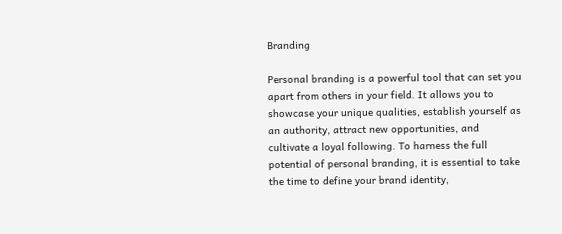Branding

Personal branding is a powerful tool that can set you apart from others in your field. It allows you to showcase your unique qualities, establish yourself as an authority, attract new opportunities, and cultivate a loyal following. To harness the full potential of personal branding, it is essential to take the time to define your brand identity,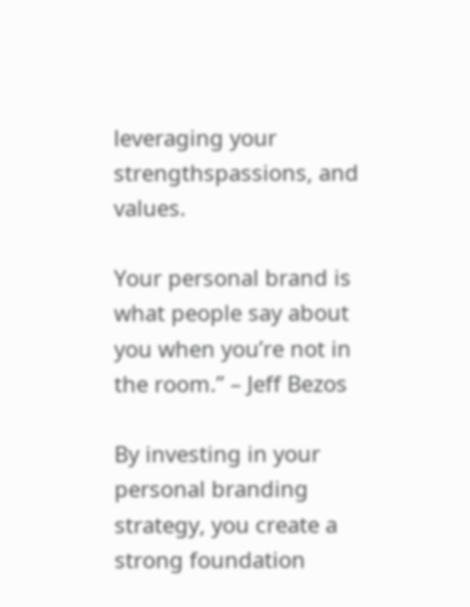leveraging your strengthspassions, and values.

Your personal brand is what people say about you when you’re not in the room.” – Jeff Bezos

By investing in your personal branding strategy, you create a strong foundation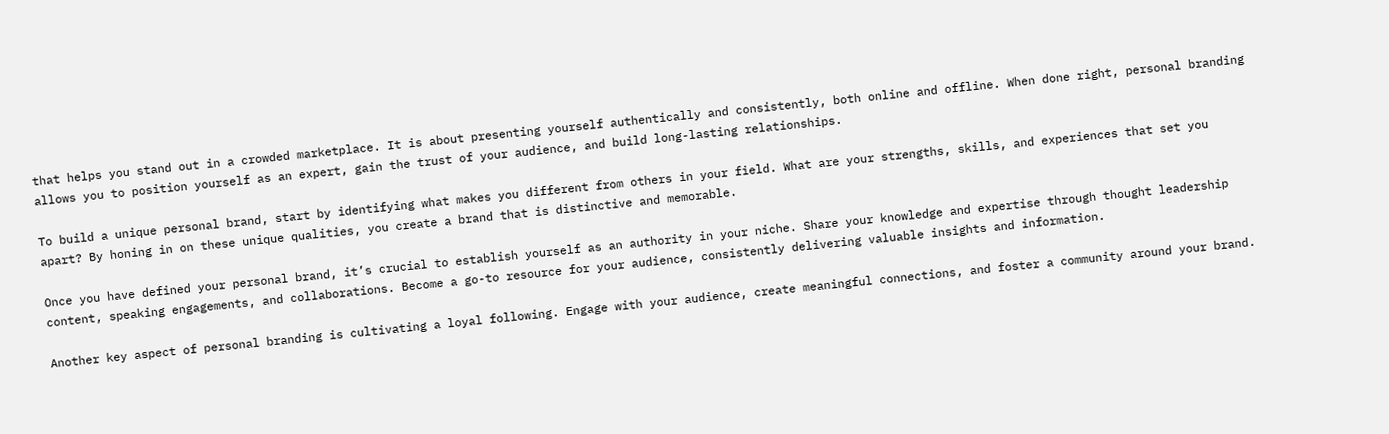that helps you stand out in a crowded marketplace. It is about presenting yourself authentically and consistently, both online and offline. When done right, personal branding allows you to position yourself as an expert, gain the trust of your audience, and build long-lasting relationships.

To build a unique personal brand, start by identifying what makes you different from others in your field. What are your strengths, skills, and experiences that set you apart? By honing in on these unique qualities, you create a brand that is distinctive and memorable.

Once you have defined your personal brand, it’s crucial to establish yourself as an authority in your niche. Share your knowledge and expertise through thought leadership content, speaking engagements, and collaborations. Become a go-to resource for your audience, consistently delivering valuable insights and information.

Another key aspect of personal branding is cultivating a loyal following. Engage with your audience, create meaningful connections, and foster a community around your brand.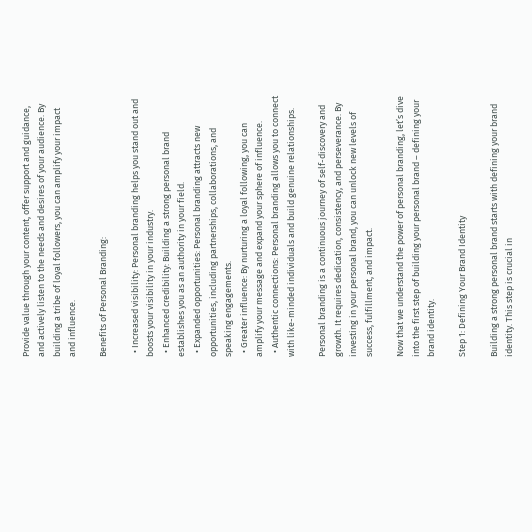Provide value through your content, offer support and guidance, and actively listen to the needs and desires of your audience. By building a tribe of loyal followers, you can amplify your impact and influence.

Benefits of Personal Branding:

  • Increased visibility: Personal branding helps you stand out and boosts your visibility in your industry.
  • Enhanced credibility: Building a strong personal brand establishes you as an authority in your field.
  • Expanded opportunities: Personal branding attracts new opportunities, including partnerships, collaborations, and speaking engagements.
  • Greater influence: By nurturing a loyal following, you can amplify your message and expand your sphere of influence.
  • Authentic connections: Personal branding allows you to connect with like-minded individuals and build genuine relationships.

Personal branding is a continuous journey of self-discovery and growth. It requires dedication, consistency, and perseverance. By investing in your personal brand, you can unlock new levels of success, fulfillment, and impact.

Now that we understand the power of personal branding, let’s dive into the first step of building your personal brand – defining your brand identity.

Step 1: Defining Your Brand Identity

Building a strong personal brand starts with defining your brand identity. This step is crucial in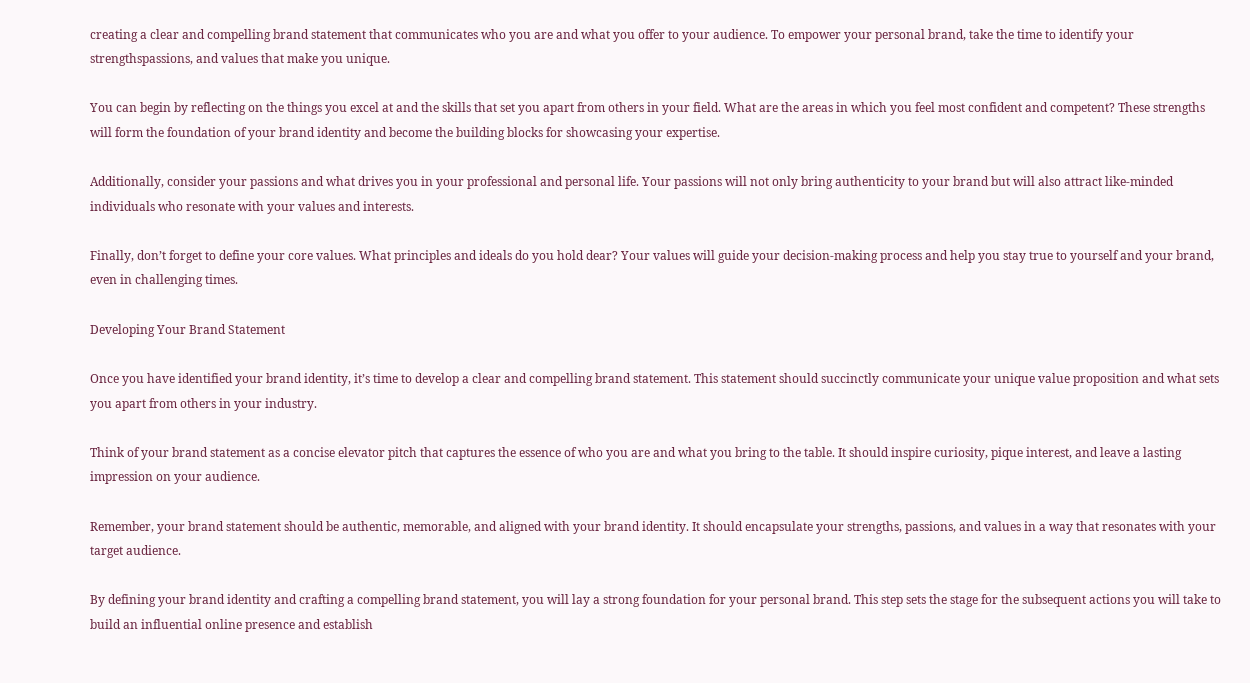creating a clear and compelling brand statement that communicates who you are and what you offer to your audience. To empower your personal brand, take the time to identify your strengthspassions, and values that make you unique.

You can begin by reflecting on the things you excel at and the skills that set you apart from others in your field. What are the areas in which you feel most confident and competent? These strengths will form the foundation of your brand identity and become the building blocks for showcasing your expertise.

Additionally, consider your passions and what drives you in your professional and personal life. Your passions will not only bring authenticity to your brand but will also attract like-minded individuals who resonate with your values and interests.

Finally, don’t forget to define your core values. What principles and ideals do you hold dear? Your values will guide your decision-making process and help you stay true to yourself and your brand, even in challenging times.

Developing Your Brand Statement

Once you have identified your brand identity, it’s time to develop a clear and compelling brand statement. This statement should succinctly communicate your unique value proposition and what sets you apart from others in your industry.

Think of your brand statement as a concise elevator pitch that captures the essence of who you are and what you bring to the table. It should inspire curiosity, pique interest, and leave a lasting impression on your audience.

Remember, your brand statement should be authentic, memorable, and aligned with your brand identity. It should encapsulate your strengths, passions, and values in a way that resonates with your target audience.

By defining your brand identity and crafting a compelling brand statement, you will lay a strong foundation for your personal brand. This step sets the stage for the subsequent actions you will take to build an influential online presence and establish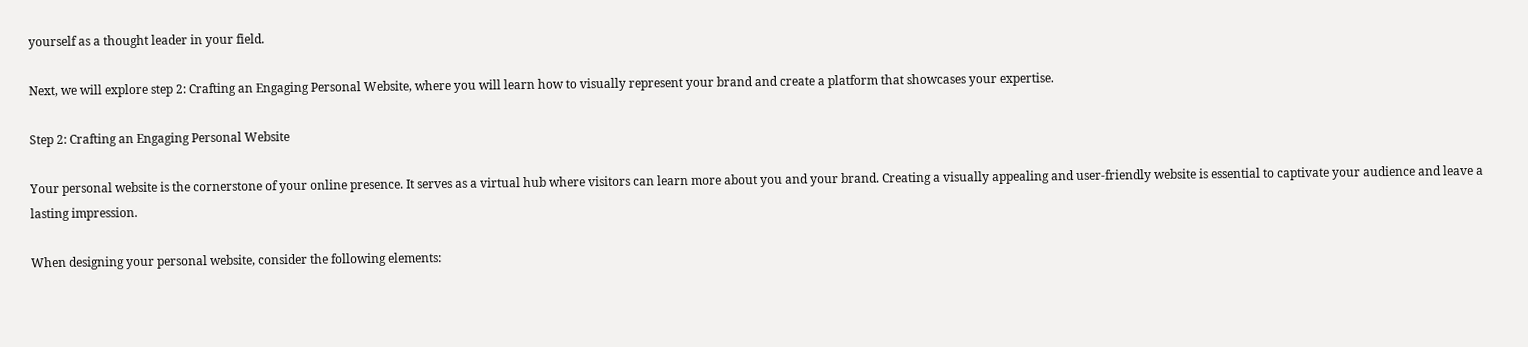yourself as a thought leader in your field.

Next, we will explore step 2: Crafting an Engaging Personal Website, where you will learn how to visually represent your brand and create a platform that showcases your expertise.

Step 2: Crafting an Engaging Personal Website

Your personal website is the cornerstone of your online presence. It serves as a virtual hub where visitors can learn more about you and your brand. Creating a visually appealing and user-friendly website is essential to captivate your audience and leave a lasting impression.

When designing your personal website, consider the following elements: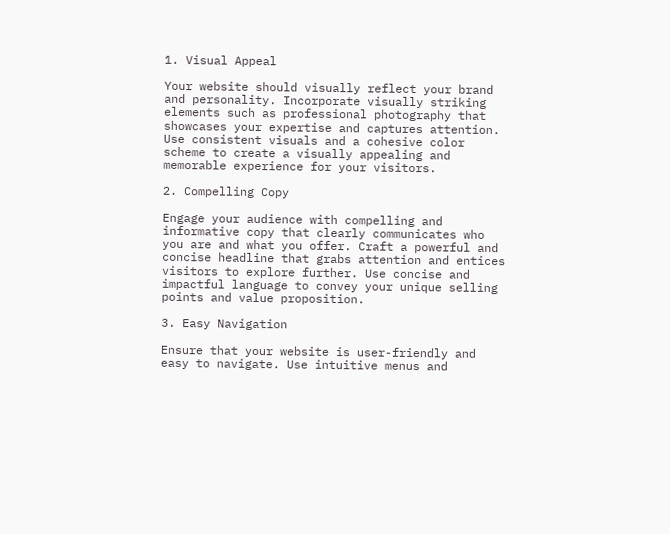1. Visual Appeal

Your website should visually reflect your brand and personality. Incorporate visually striking elements such as professional photography that showcases your expertise and captures attention. Use consistent visuals and a cohesive color scheme to create a visually appealing and memorable experience for your visitors.

2. Compelling Copy

Engage your audience with compelling and informative copy that clearly communicates who you are and what you offer. Craft a powerful and concise headline that grabs attention and entices visitors to explore further. Use concise and impactful language to convey your unique selling points and value proposition.

3. Easy Navigation

Ensure that your website is user-friendly and easy to navigate. Use intuitive menus and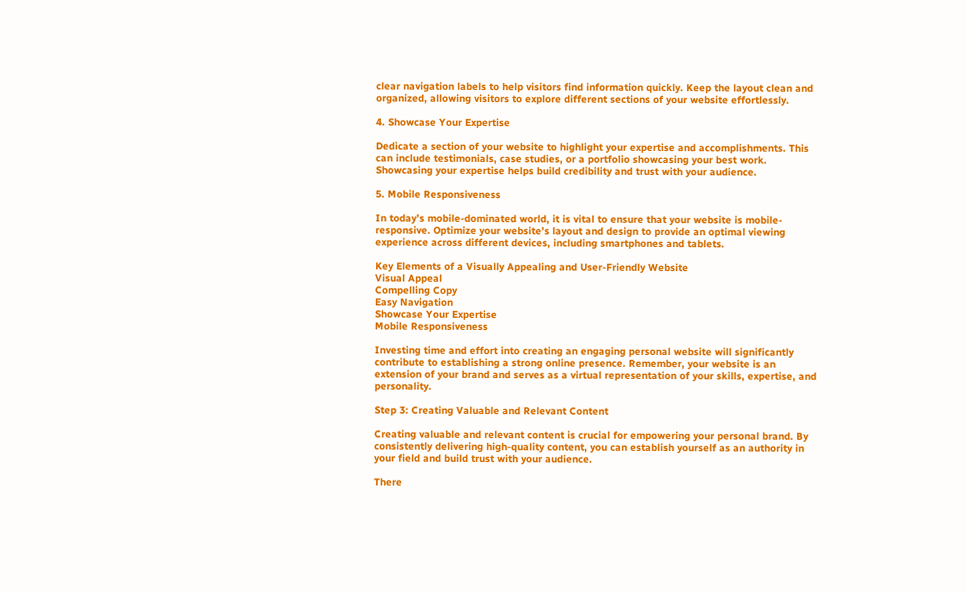clear navigation labels to help visitors find information quickly. Keep the layout clean and organized, allowing visitors to explore different sections of your website effortlessly.

4. Showcase Your Expertise

Dedicate a section of your website to highlight your expertise and accomplishments. This can include testimonials, case studies, or a portfolio showcasing your best work. Showcasing your expertise helps build credibility and trust with your audience.

5. Mobile Responsiveness

In today’s mobile-dominated world, it is vital to ensure that your website is mobile-responsive. Optimize your website’s layout and design to provide an optimal viewing experience across different devices, including smartphones and tablets.

Key Elements of a Visually Appealing and User-Friendly Website
Visual Appeal
Compelling Copy
Easy Navigation
Showcase Your Expertise
Mobile Responsiveness

Investing time and effort into creating an engaging personal website will significantly contribute to establishing a strong online presence. Remember, your website is an extension of your brand and serves as a virtual representation of your skills, expertise, and personality.

Step 3: Creating Valuable and Relevant Content

Creating valuable and relevant content is crucial for empowering your personal brand. By consistently delivering high-quality content, you can establish yourself as an authority in your field and build trust with your audience.

There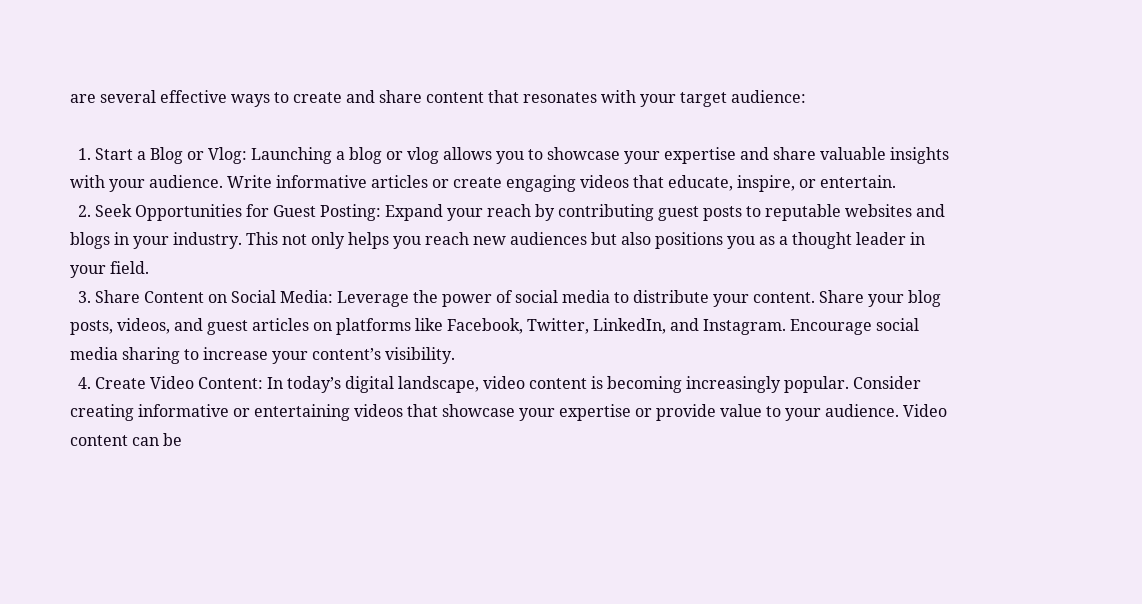are several effective ways to create and share content that resonates with your target audience:

  1. Start a Blog or Vlog: Launching a blog or vlog allows you to showcase your expertise and share valuable insights with your audience. Write informative articles or create engaging videos that educate, inspire, or entertain.
  2. Seek Opportunities for Guest Posting: Expand your reach by contributing guest posts to reputable websites and blogs in your industry. This not only helps you reach new audiences but also positions you as a thought leader in your field.
  3. Share Content on Social Media: Leverage the power of social media to distribute your content. Share your blog posts, videos, and guest articles on platforms like Facebook, Twitter, LinkedIn, and Instagram. Encourage social media sharing to increase your content’s visibility.
  4. Create Video Content: In today’s digital landscape, video content is becoming increasingly popular. Consider creating informative or entertaining videos that showcase your expertise or provide value to your audience. Video content can be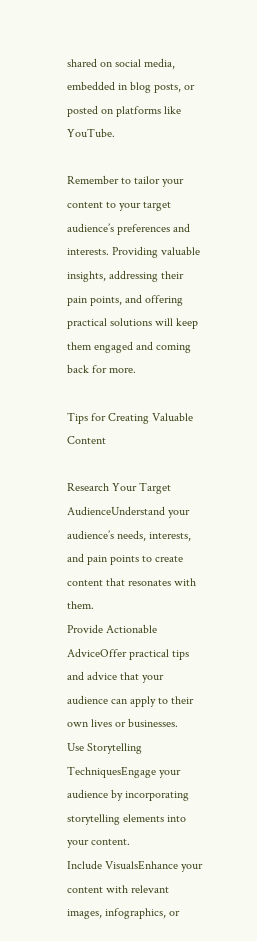shared on social media, embedded in blog posts, or posted on platforms like YouTube.

Remember to tailor your content to your target audience’s preferences and interests. Providing valuable insights, addressing their pain points, and offering practical solutions will keep them engaged and coming back for more.

Tips for Creating Valuable Content

Research Your Target AudienceUnderstand your audience’s needs, interests, and pain points to create content that resonates with them.
Provide Actionable AdviceOffer practical tips and advice that your audience can apply to their own lives or businesses.
Use Storytelling TechniquesEngage your audience by incorporating storytelling elements into your content.
Include VisualsEnhance your content with relevant images, infographics, or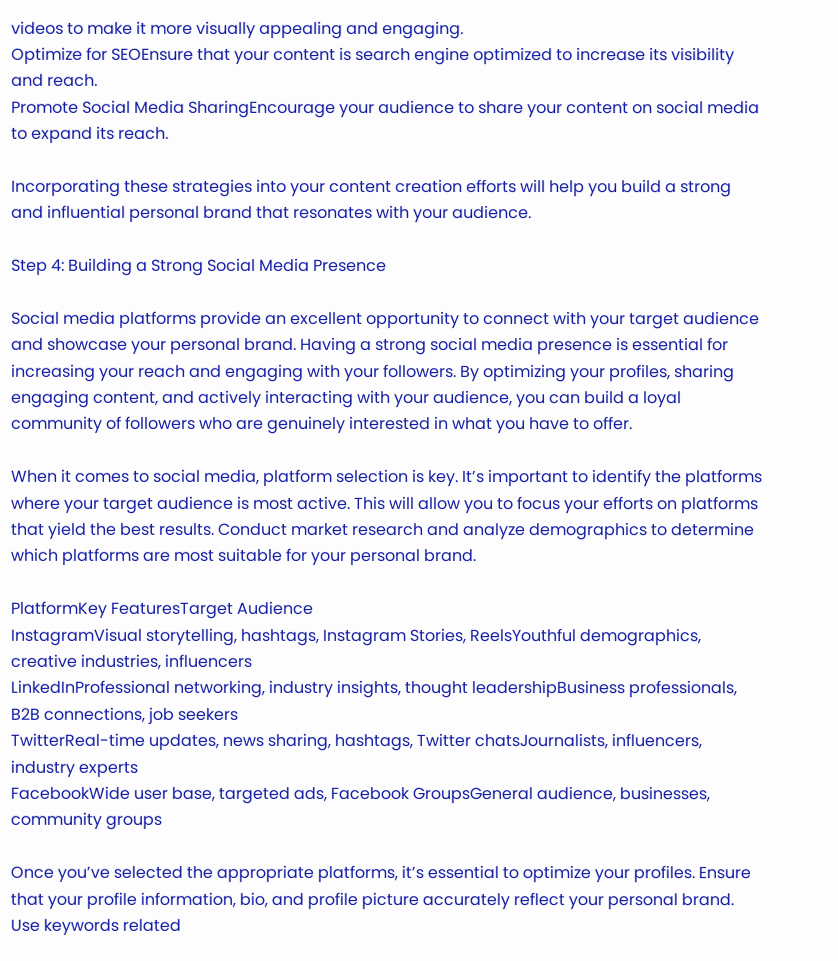videos to make it more visually appealing and engaging.
Optimize for SEOEnsure that your content is search engine optimized to increase its visibility and reach.
Promote Social Media SharingEncourage your audience to share your content on social media to expand its reach.

Incorporating these strategies into your content creation efforts will help you build a strong and influential personal brand that resonates with your audience.

Step 4: Building a Strong Social Media Presence

Social media platforms provide an excellent opportunity to connect with your target audience and showcase your personal brand. Having a strong social media presence is essential for increasing your reach and engaging with your followers. By optimizing your profiles, sharing engaging content, and actively interacting with your audience, you can build a loyal community of followers who are genuinely interested in what you have to offer.

When it comes to social media, platform selection is key. It’s important to identify the platforms where your target audience is most active. This will allow you to focus your efforts on platforms that yield the best results. Conduct market research and analyze demographics to determine which platforms are most suitable for your personal brand.

PlatformKey FeaturesTarget Audience
InstagramVisual storytelling, hashtags, Instagram Stories, ReelsYouthful demographics, creative industries, influencers
LinkedInProfessional networking, industry insights, thought leadershipBusiness professionals, B2B connections, job seekers
TwitterReal-time updates, news sharing, hashtags, Twitter chatsJournalists, influencers, industry experts
FacebookWide user base, targeted ads, Facebook GroupsGeneral audience, businesses, community groups

Once you’ve selected the appropriate platforms, it’s essential to optimize your profiles. Ensure that your profile information, bio, and profile picture accurately reflect your personal brand. Use keywords related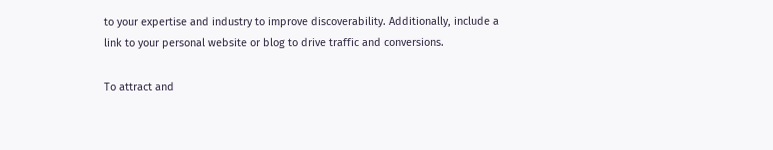to your expertise and industry to improve discoverability. Additionally, include a link to your personal website or blog to drive traffic and conversions.

To attract and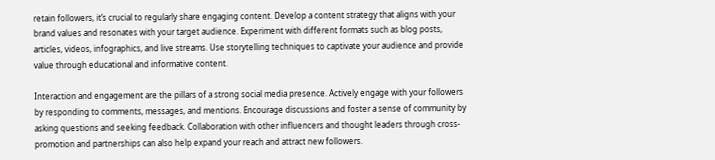retain followers, it’s crucial to regularly share engaging content. Develop a content strategy that aligns with your brand values and resonates with your target audience. Experiment with different formats such as blog posts, articles, videos, infographics, and live streams. Use storytelling techniques to captivate your audience and provide value through educational and informative content.

Interaction and engagement are the pillars of a strong social media presence. Actively engage with your followers by responding to comments, messages, and mentions. Encourage discussions and foster a sense of community by asking questions and seeking feedback. Collaboration with other influencers and thought leaders through cross-promotion and partnerships can also help expand your reach and attract new followers.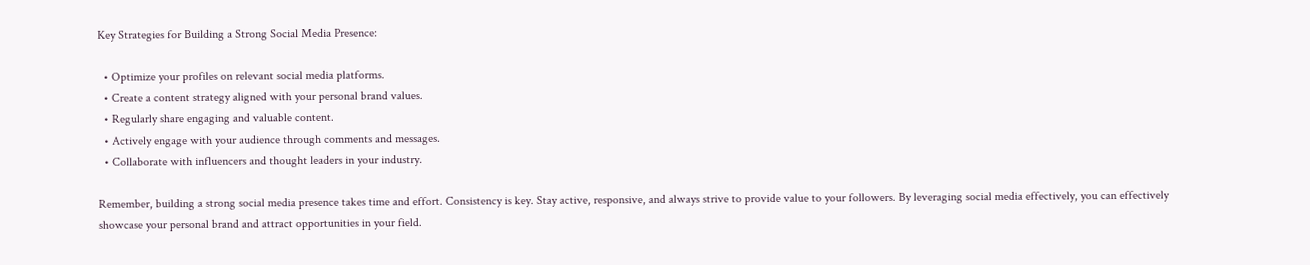Key Strategies for Building a Strong Social Media Presence:

  • Optimize your profiles on relevant social media platforms.
  • Create a content strategy aligned with your personal brand values.
  • Regularly share engaging and valuable content.
  • Actively engage with your audience through comments and messages.
  • Collaborate with influencers and thought leaders in your industry.

Remember, building a strong social media presence takes time and effort. Consistency is key. Stay active, responsive, and always strive to provide value to your followers. By leveraging social media effectively, you can effectively showcase your personal brand and attract opportunities in your field.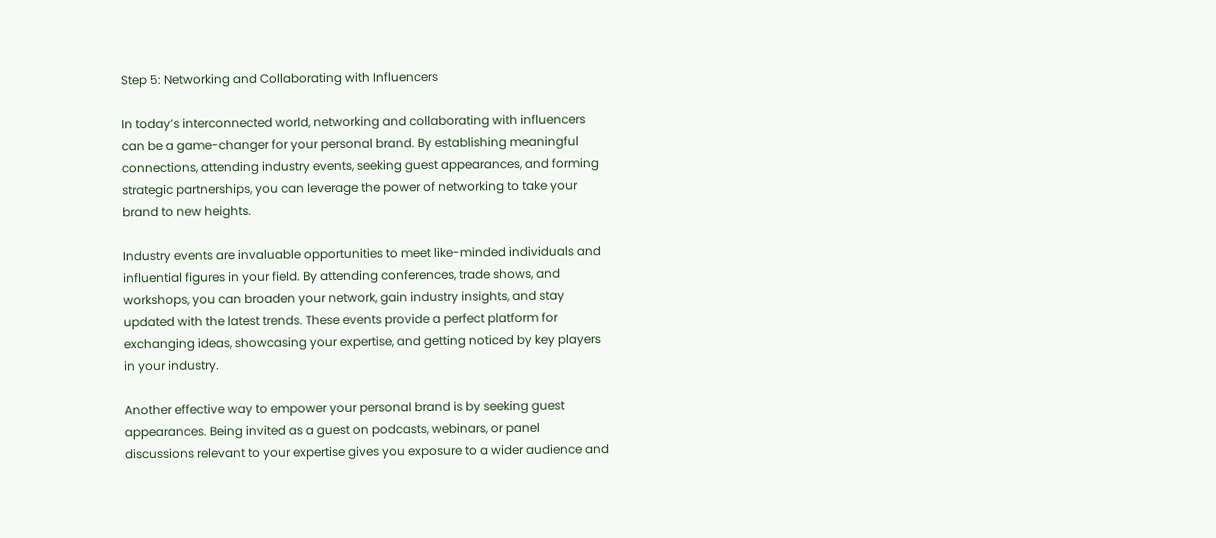Step 5: Networking and Collaborating with Influencers

In today’s interconnected world, networking and collaborating with influencers can be a game-changer for your personal brand. By establishing meaningful connections, attending industry events, seeking guest appearances, and forming strategic partnerships, you can leverage the power of networking to take your brand to new heights.

Industry events are invaluable opportunities to meet like-minded individuals and influential figures in your field. By attending conferences, trade shows, and workshops, you can broaden your network, gain industry insights, and stay updated with the latest trends. These events provide a perfect platform for exchanging ideas, showcasing your expertise, and getting noticed by key players in your industry.

Another effective way to empower your personal brand is by seeking guest appearances. Being invited as a guest on podcasts, webinars, or panel discussions relevant to your expertise gives you exposure to a wider audience and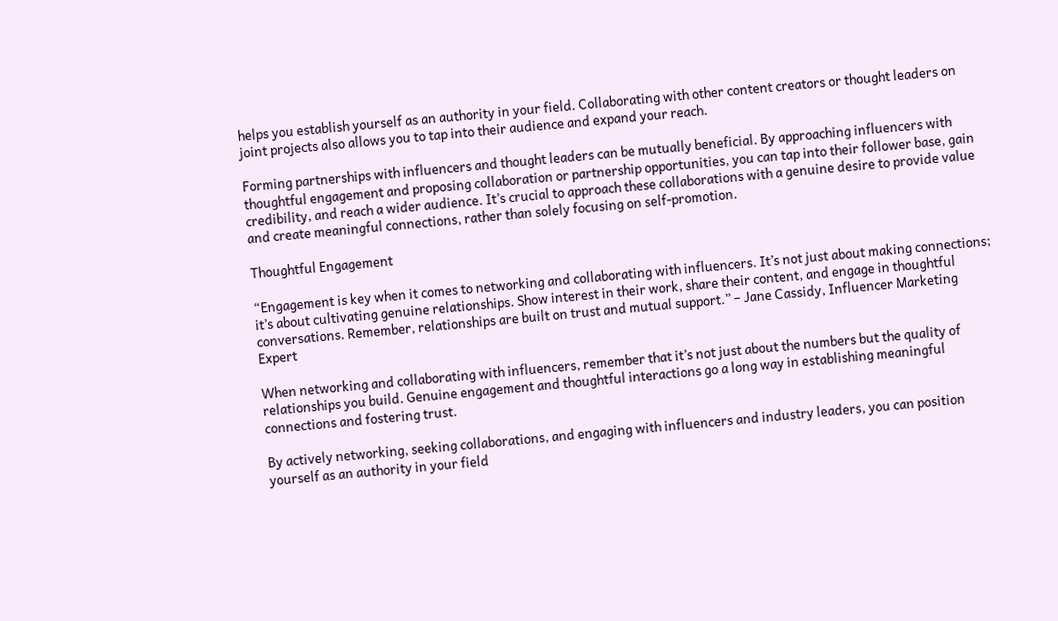helps you establish yourself as an authority in your field. Collaborating with other content creators or thought leaders on joint projects also allows you to tap into their audience and expand your reach.

Forming partnerships with influencers and thought leaders can be mutually beneficial. By approaching influencers with thoughtful engagement and proposing collaboration or partnership opportunities, you can tap into their follower base, gain credibility, and reach a wider audience. It’s crucial to approach these collaborations with a genuine desire to provide value and create meaningful connections, rather than solely focusing on self-promotion.

Thoughtful Engagement

“Engagement is key when it comes to networking and collaborating with influencers. It’s not just about making connections; it’s about cultivating genuine relationships. Show interest in their work, share their content, and engage in thoughtful conversations. Remember, relationships are built on trust and mutual support.” – Jane Cassidy, Influencer Marketing Expert

When networking and collaborating with influencers, remember that it’s not just about the numbers but the quality of relationships you build. Genuine engagement and thoughtful interactions go a long way in establishing meaningful connections and fostering trust.

By actively networking, seeking collaborations, and engaging with influencers and industry leaders, you can position yourself as an authority in your field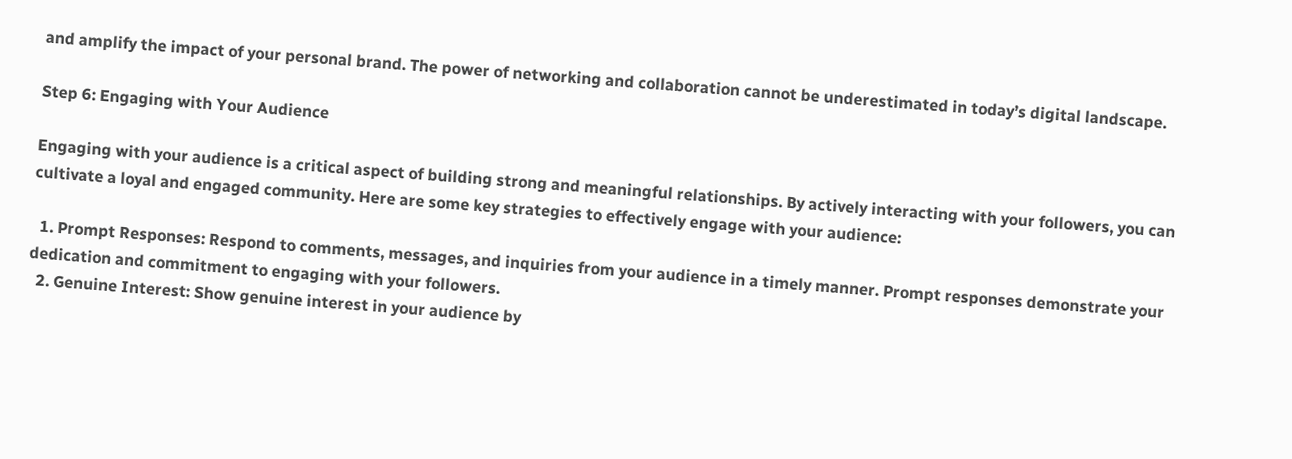and amplify the impact of your personal brand. The power of networking and collaboration cannot be underestimated in today’s digital landscape.

Step 6: Engaging with Your Audience

Engaging with your audience is a critical aspect of building strong and meaningful relationships. By actively interacting with your followers, you can cultivate a loyal and engaged community. Here are some key strategies to effectively engage with your audience:

  1. Prompt Responses: Respond to comments, messages, and inquiries from your audience in a timely manner. Prompt responses demonstrate your dedication and commitment to engaging with your followers.
  2. Genuine Interest: Show genuine interest in your audience by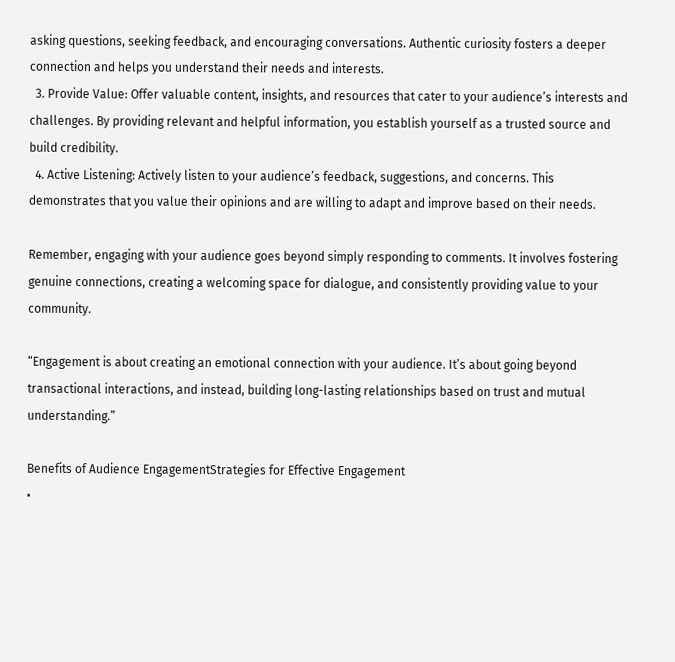asking questions, seeking feedback, and encouraging conversations. Authentic curiosity fosters a deeper connection and helps you understand their needs and interests.
  3. Provide Value: Offer valuable content, insights, and resources that cater to your audience’s interests and challenges. By providing relevant and helpful information, you establish yourself as a trusted source and build credibility.
  4. Active Listening: Actively listen to your audience’s feedback, suggestions, and concerns. This demonstrates that you value their opinions and are willing to adapt and improve based on their needs.

Remember, engaging with your audience goes beyond simply responding to comments. It involves fostering genuine connections, creating a welcoming space for dialogue, and consistently providing value to your community.

“Engagement is about creating an emotional connection with your audience. It’s about going beyond transactional interactions, and instead, building long-lasting relationships based on trust and mutual understanding.”

Benefits of Audience EngagementStrategies for Effective Engagement
•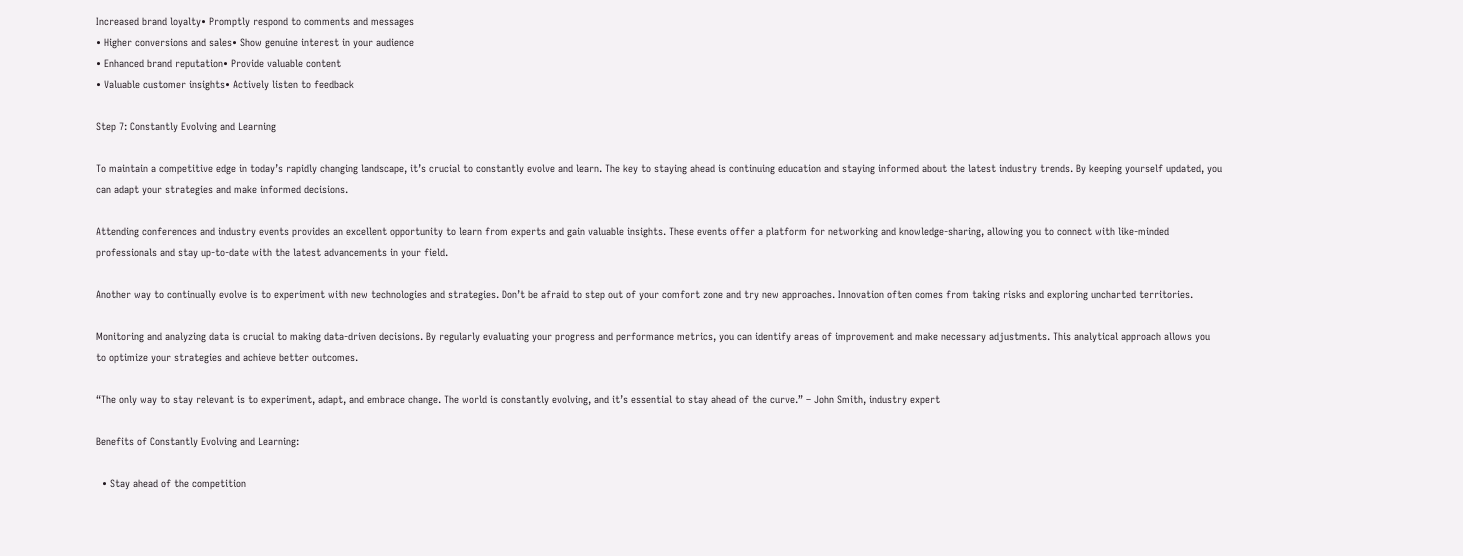Increased brand loyalty• Promptly respond to comments and messages
• Higher conversions and sales• Show genuine interest in your audience
• Enhanced brand reputation• Provide valuable content
• Valuable customer insights• Actively listen to feedback

Step 7: Constantly Evolving and Learning

To maintain a competitive edge in today’s rapidly changing landscape, it’s crucial to constantly evolve and learn. The key to staying ahead is continuing education and staying informed about the latest industry trends. By keeping yourself updated, you can adapt your strategies and make informed decisions.

Attending conferences and industry events provides an excellent opportunity to learn from experts and gain valuable insights. These events offer a platform for networking and knowledge-sharing, allowing you to connect with like-minded professionals and stay up-to-date with the latest advancements in your field.

Another way to continually evolve is to experiment with new technologies and strategies. Don’t be afraid to step out of your comfort zone and try new approaches. Innovation often comes from taking risks and exploring uncharted territories.

Monitoring and analyzing data is crucial to making data-driven decisions. By regularly evaluating your progress and performance metrics, you can identify areas of improvement and make necessary adjustments. This analytical approach allows you to optimize your strategies and achieve better outcomes.

“The only way to stay relevant is to experiment, adapt, and embrace change. The world is constantly evolving, and it’s essential to stay ahead of the curve.” – John Smith, industry expert

Benefits of Constantly Evolving and Learning:

  • Stay ahead of the competition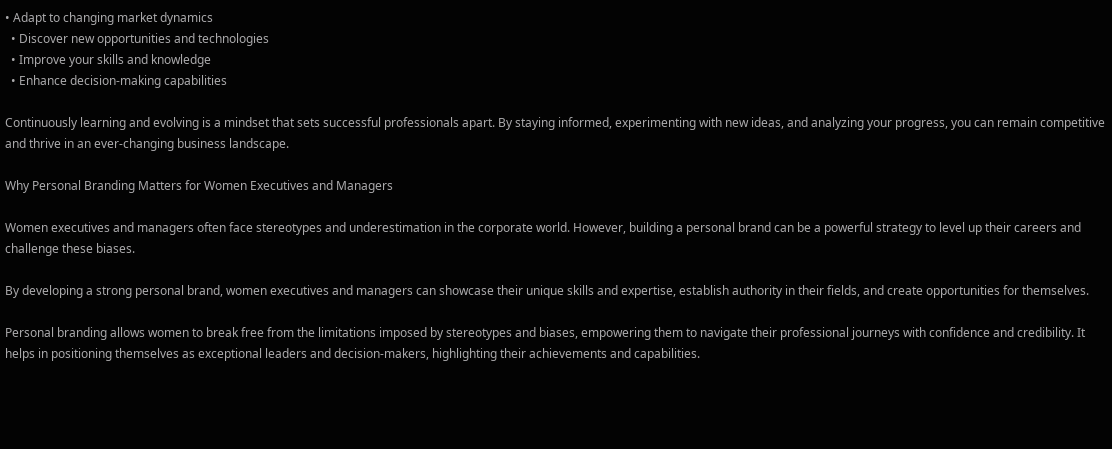• Adapt to changing market dynamics
  • Discover new opportunities and technologies
  • Improve your skills and knowledge
  • Enhance decision-making capabilities

Continuously learning and evolving is a mindset that sets successful professionals apart. By staying informed, experimenting with new ideas, and analyzing your progress, you can remain competitive and thrive in an ever-changing business landscape.

Why Personal Branding Matters for Women Executives and Managers

Women executives and managers often face stereotypes and underestimation in the corporate world. However, building a personal brand can be a powerful strategy to level up their careers and challenge these biases.

By developing a strong personal brand, women executives and managers can showcase their unique skills and expertise, establish authority in their fields, and create opportunities for themselves.

Personal branding allows women to break free from the limitations imposed by stereotypes and biases, empowering them to navigate their professional journeys with confidence and credibility. It helps in positioning themselves as exceptional leaders and decision-makers, highlighting their achievements and capabilities.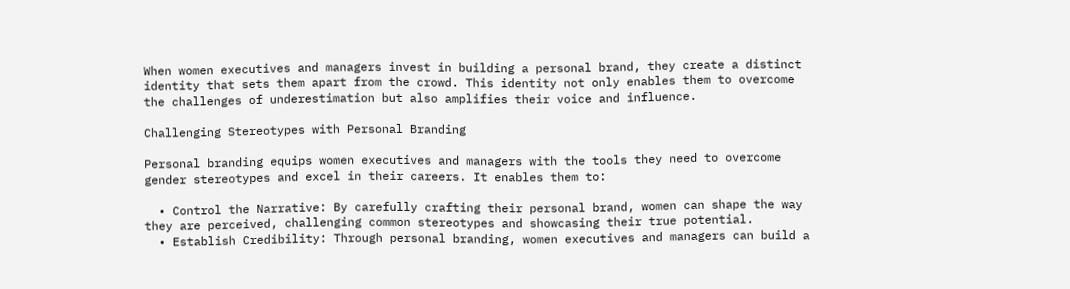When women executives and managers invest in building a personal brand, they create a distinct identity that sets them apart from the crowd. This identity not only enables them to overcome the challenges of underestimation but also amplifies their voice and influence.

Challenging Stereotypes with Personal Branding

Personal branding equips women executives and managers with the tools they need to overcome gender stereotypes and excel in their careers. It enables them to:

  • Control the Narrative: By carefully crafting their personal brand, women can shape the way they are perceived, challenging common stereotypes and showcasing their true potential.
  • Establish Credibility: Through personal branding, women executives and managers can build a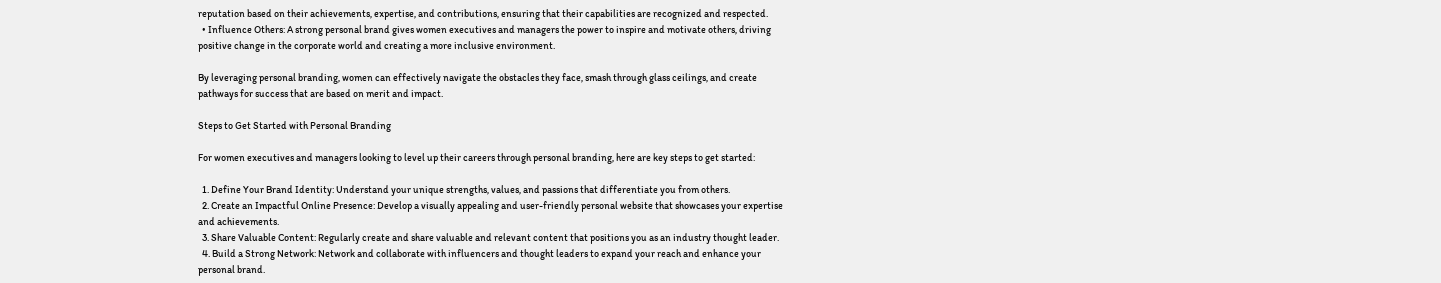reputation based on their achievements, expertise, and contributions, ensuring that their capabilities are recognized and respected.
  • Influence Others: A strong personal brand gives women executives and managers the power to inspire and motivate others, driving positive change in the corporate world and creating a more inclusive environment.

By leveraging personal branding, women can effectively navigate the obstacles they face, smash through glass ceilings, and create pathways for success that are based on merit and impact.

Steps to Get Started with Personal Branding

For women executives and managers looking to level up their careers through personal branding, here are key steps to get started:

  1. Define Your Brand Identity: Understand your unique strengths, values, and passions that differentiate you from others.
  2. Create an Impactful Online Presence: Develop a visually appealing and user-friendly personal website that showcases your expertise and achievements.
  3. Share Valuable Content: Regularly create and share valuable and relevant content that positions you as an industry thought leader.
  4. Build a Strong Network: Network and collaborate with influencers and thought leaders to expand your reach and enhance your personal brand.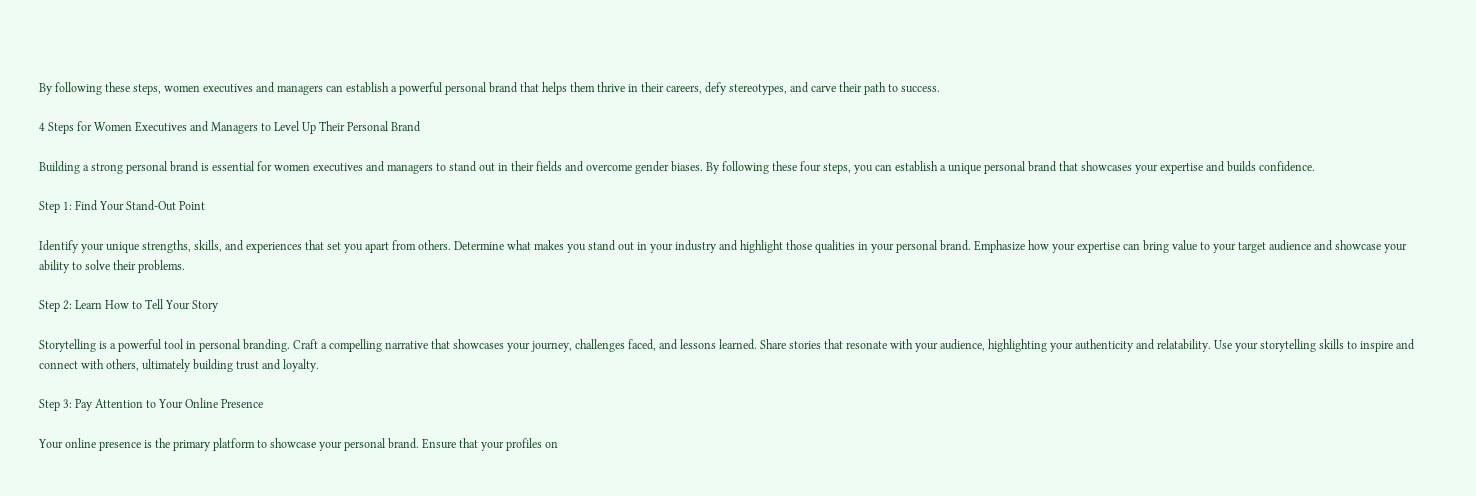By following these steps, women executives and managers can establish a powerful personal brand that helps them thrive in their careers, defy stereotypes, and carve their path to success.

4 Steps for Women Executives and Managers to Level Up Their Personal Brand

Building a strong personal brand is essential for women executives and managers to stand out in their fields and overcome gender biases. By following these four steps, you can establish a unique personal brand that showcases your expertise and builds confidence.

Step 1: Find Your Stand-Out Point

Identify your unique strengths, skills, and experiences that set you apart from others. Determine what makes you stand out in your industry and highlight those qualities in your personal brand. Emphasize how your expertise can bring value to your target audience and showcase your ability to solve their problems.

Step 2: Learn How to Tell Your Story

Storytelling is a powerful tool in personal branding. Craft a compelling narrative that showcases your journey, challenges faced, and lessons learned. Share stories that resonate with your audience, highlighting your authenticity and relatability. Use your storytelling skills to inspire and connect with others, ultimately building trust and loyalty.

Step 3: Pay Attention to Your Online Presence

Your online presence is the primary platform to showcase your personal brand. Ensure that your profiles on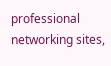professional networking sites,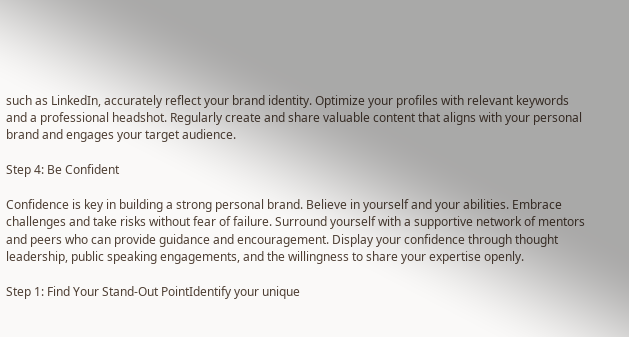such as LinkedIn, accurately reflect your brand identity. Optimize your profiles with relevant keywords and a professional headshot. Regularly create and share valuable content that aligns with your personal brand and engages your target audience.

Step 4: Be Confident

Confidence is key in building a strong personal brand. Believe in yourself and your abilities. Embrace challenges and take risks without fear of failure. Surround yourself with a supportive network of mentors and peers who can provide guidance and encouragement. Display your confidence through thought leadership, public speaking engagements, and the willingness to share your expertise openly.

Step 1: Find Your Stand-Out PointIdentify your unique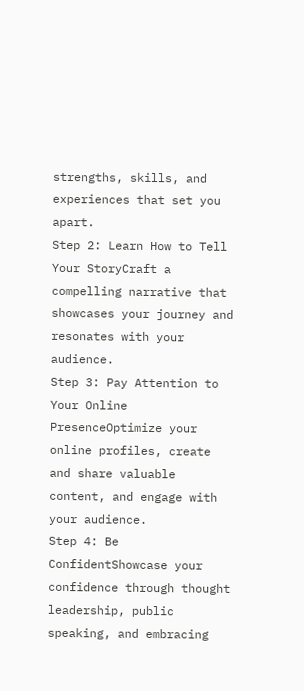strengths, skills, and experiences that set you apart.
Step 2: Learn How to Tell Your StoryCraft a compelling narrative that showcases your journey and resonates with your audience.
Step 3: Pay Attention to Your Online PresenceOptimize your online profiles, create and share valuable content, and engage with your audience.
Step 4: Be ConfidentShowcase your confidence through thought leadership, public speaking, and embracing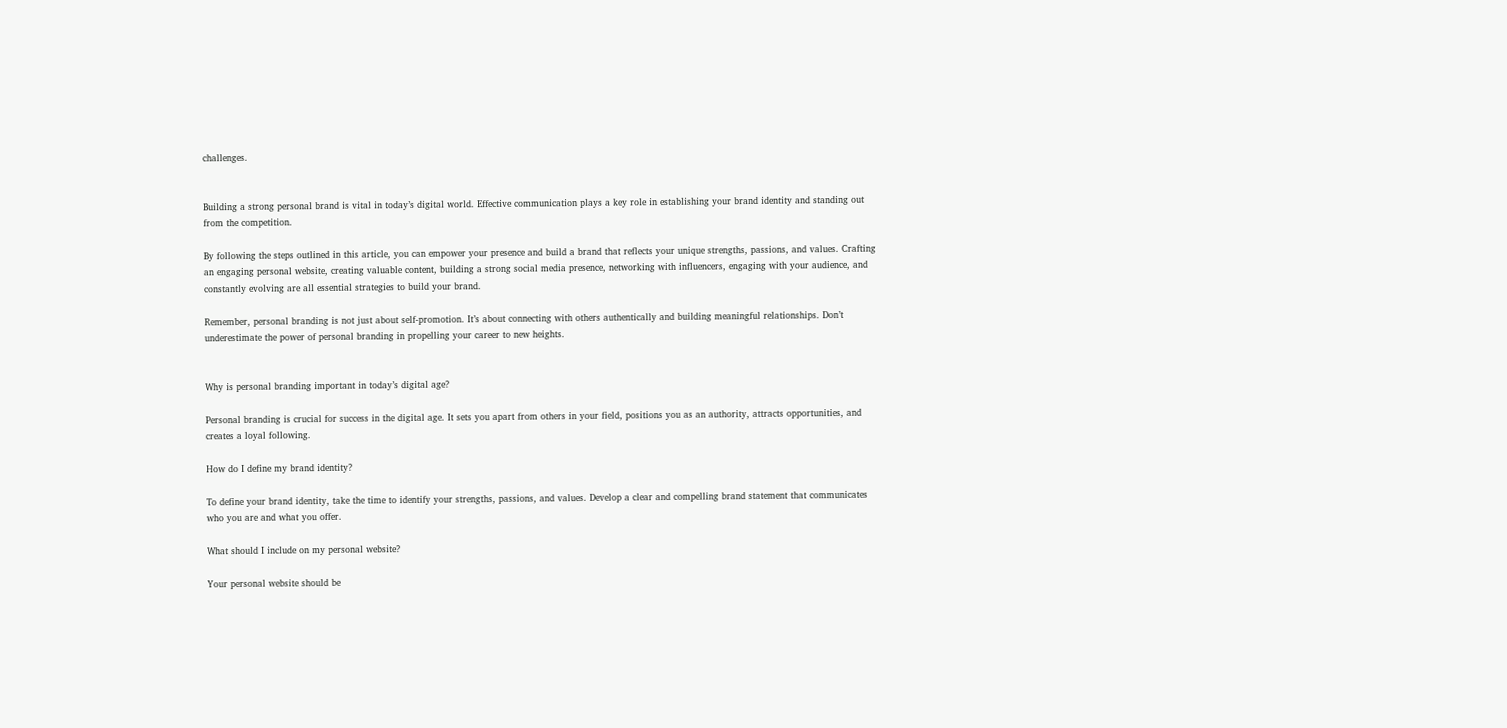challenges.


Building a strong personal brand is vital in today’s digital world. Effective communication plays a key role in establishing your brand identity and standing out from the competition.

By following the steps outlined in this article, you can empower your presence and build a brand that reflects your unique strengths, passions, and values. Crafting an engaging personal website, creating valuable content, building a strong social media presence, networking with influencers, engaging with your audience, and constantly evolving are all essential strategies to build your brand.

Remember, personal branding is not just about self-promotion. It’s about connecting with others authentically and building meaningful relationships. Don’t underestimate the power of personal branding in propelling your career to new heights.


Why is personal branding important in today’s digital age?

Personal branding is crucial for success in the digital age. It sets you apart from others in your field, positions you as an authority, attracts opportunities, and creates a loyal following.

How do I define my brand identity?

To define your brand identity, take the time to identify your strengths, passions, and values. Develop a clear and compelling brand statement that communicates who you are and what you offer.

What should I include on my personal website?

Your personal website should be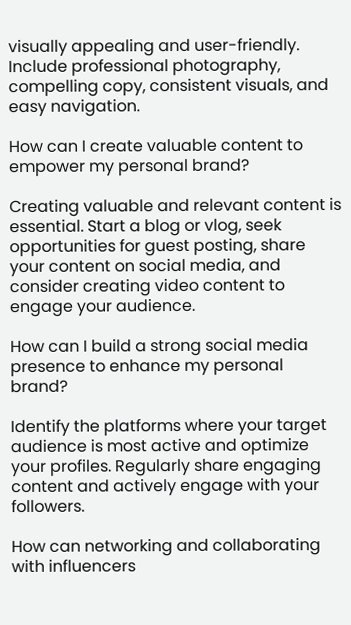visually appealing and user-friendly. Include professional photography, compelling copy, consistent visuals, and easy navigation.

How can I create valuable content to empower my personal brand?

Creating valuable and relevant content is essential. Start a blog or vlog, seek opportunities for guest posting, share your content on social media, and consider creating video content to engage your audience.

How can I build a strong social media presence to enhance my personal brand?

Identify the platforms where your target audience is most active and optimize your profiles. Regularly share engaging content and actively engage with your followers.

How can networking and collaborating with influencers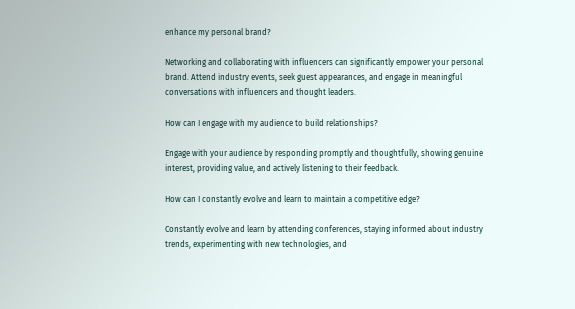enhance my personal brand?

Networking and collaborating with influencers can significantly empower your personal brand. Attend industry events, seek guest appearances, and engage in meaningful conversations with influencers and thought leaders.

How can I engage with my audience to build relationships?

Engage with your audience by responding promptly and thoughtfully, showing genuine interest, providing value, and actively listening to their feedback.

How can I constantly evolve and learn to maintain a competitive edge?

Constantly evolve and learn by attending conferences, staying informed about industry trends, experimenting with new technologies, and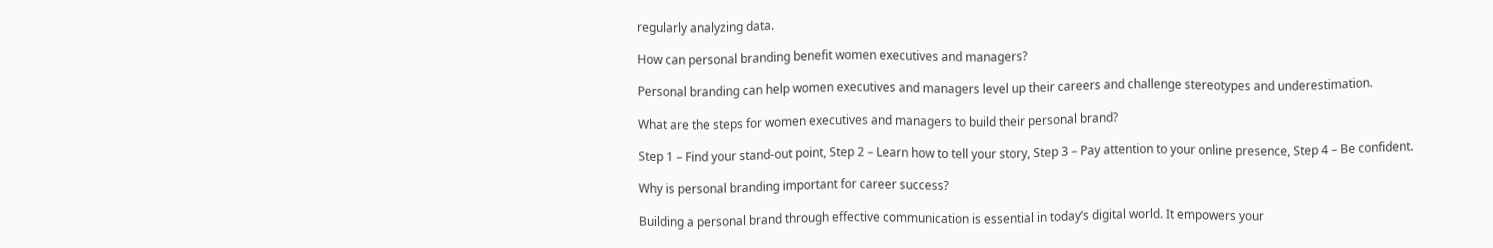regularly analyzing data.

How can personal branding benefit women executives and managers?

Personal branding can help women executives and managers level up their careers and challenge stereotypes and underestimation.

What are the steps for women executives and managers to build their personal brand?

Step 1 – Find your stand-out point, Step 2 – Learn how to tell your story, Step 3 – Pay attention to your online presence, Step 4 – Be confident.

Why is personal branding important for career success?

Building a personal brand through effective communication is essential in today’s digital world. It empowers your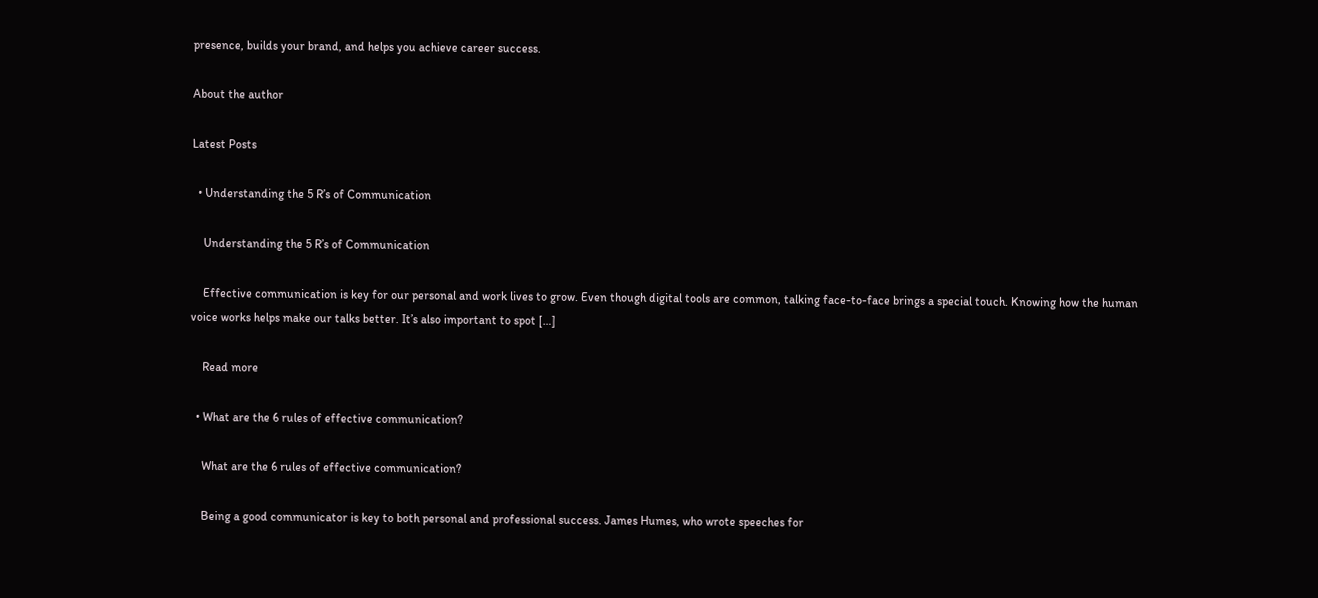presence, builds your brand, and helps you achieve career success.

About the author

Latest Posts

  • Understanding the 5 R’s of Communication

    Understanding the 5 R’s of Communication

    Effective communication is key for our personal and work lives to grow. Even though digital tools are common, talking face-to-face brings a special touch. Knowing how the human voice works helps make our talks better. It’s also important to spot […]

    Read more

  • What are the 6 rules of effective communication?

    What are the 6 rules of effective communication?

    Being a good communicator is key to both personal and professional success. James Humes, who wrote speeches for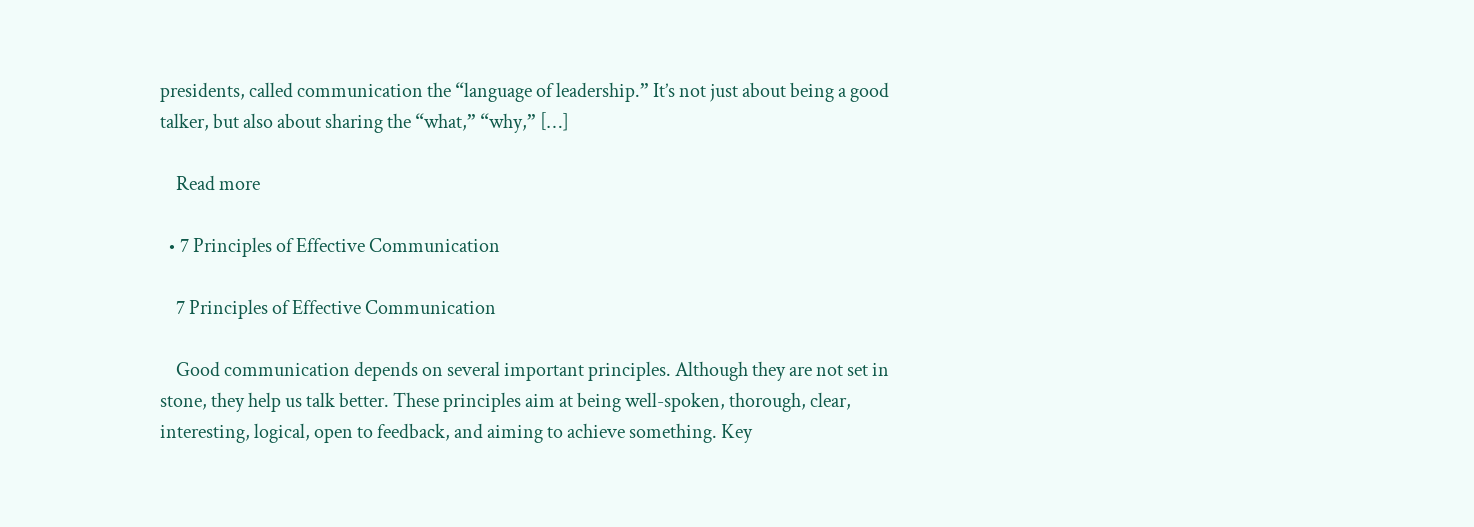presidents, called communication the “language of leadership.” It’s not just about being a good talker, but also about sharing the “what,” “why,” […]

    Read more

  • 7 Principles of Effective Communication

    7 Principles of Effective Communication

    Good communication depends on several important principles. Although they are not set in stone, they help us talk better. These principles aim at being well-spoken, thorough, clear, interesting, logical, open to feedback, and aiming to achieve something. Key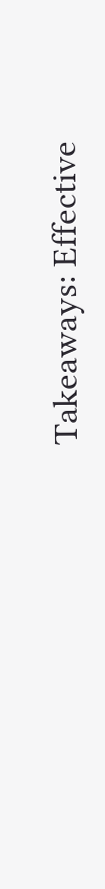Takeaways: Effective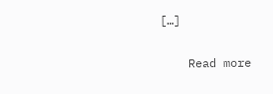[…]

    Read more